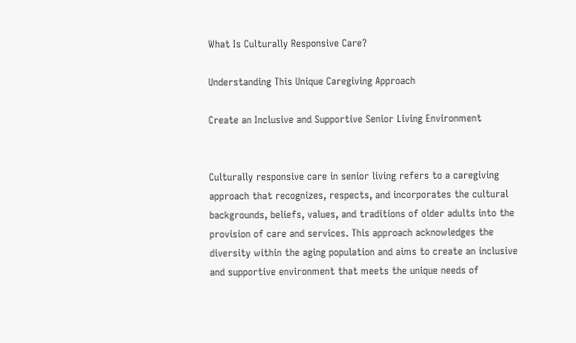What Is Culturally Responsive Care?

Understanding This Unique Caregiving Approach

Create an Inclusive and Supportive Senior Living Environment


Culturally responsive care in senior living refers to a caregiving approach that recognizes, respects, and incorporates the cultural backgrounds, beliefs, values, and traditions of older adults into the provision of care and services. This approach acknowledges the diversity within the aging population and aims to create an inclusive and supportive environment that meets the unique needs of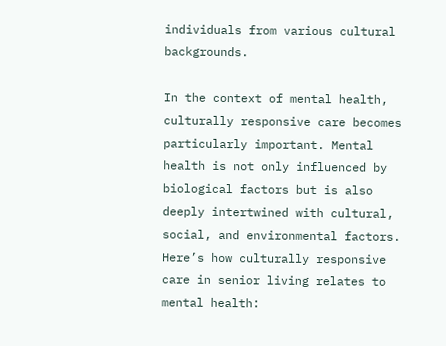individuals from various cultural backgrounds.

In the context of mental health, culturally responsive care becomes particularly important. Mental health is not only influenced by biological factors but is also deeply intertwined with cultural, social, and environmental factors. Here’s how culturally responsive care in senior living relates to mental health: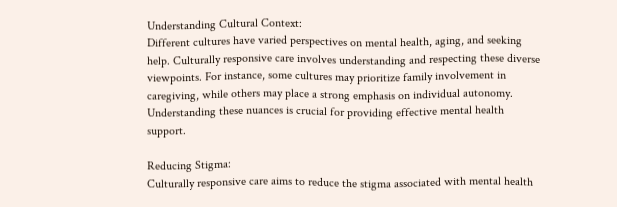Understanding Cultural Context:
Different cultures have varied perspectives on mental health, aging, and seeking help. Culturally responsive care involves understanding and respecting these diverse viewpoints. For instance, some cultures may prioritize family involvement in caregiving, while others may place a strong emphasis on individual autonomy. Understanding these nuances is crucial for providing effective mental health support.

Reducing Stigma:
Culturally responsive care aims to reduce the stigma associated with mental health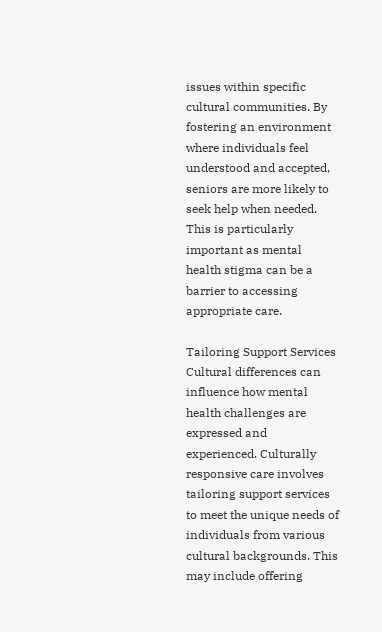issues within specific cultural communities. By fostering an environment where individuals feel understood and accepted, seniors are more likely to seek help when needed. This is particularly important as mental health stigma can be a barrier to accessing appropriate care.

Tailoring Support Services
Cultural differences can influence how mental health challenges are expressed and experienced. Culturally responsive care involves tailoring support services to meet the unique needs of individuals from various cultural backgrounds. This may include offering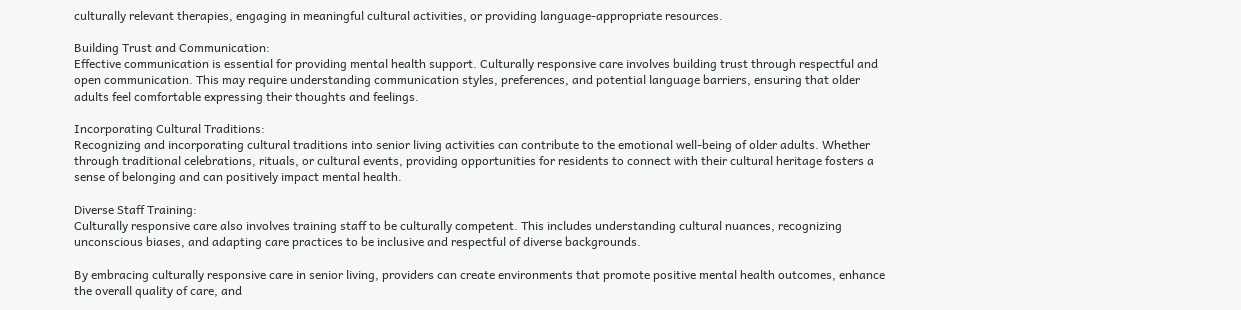culturally relevant therapies, engaging in meaningful cultural activities, or providing language-appropriate resources.

Building Trust and Communication:
Effective communication is essential for providing mental health support. Culturally responsive care involves building trust through respectful and open communication. This may require understanding communication styles, preferences, and potential language barriers, ensuring that older adults feel comfortable expressing their thoughts and feelings.

Incorporating Cultural Traditions:
Recognizing and incorporating cultural traditions into senior living activities can contribute to the emotional well-being of older adults. Whether through traditional celebrations, rituals, or cultural events, providing opportunities for residents to connect with their cultural heritage fosters a sense of belonging and can positively impact mental health.

Diverse Staff Training:
Culturally responsive care also involves training staff to be culturally competent. This includes understanding cultural nuances, recognizing unconscious biases, and adapting care practices to be inclusive and respectful of diverse backgrounds.

By embracing culturally responsive care in senior living, providers can create environments that promote positive mental health outcomes, enhance the overall quality of care, and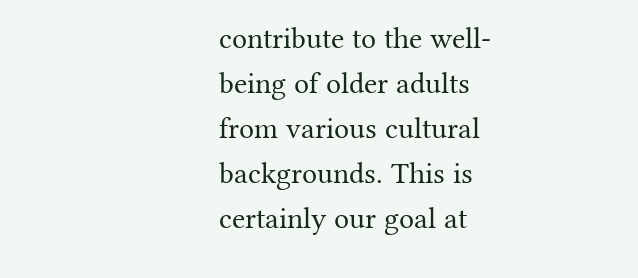contribute to the well-being of older adults from various cultural backgrounds. This is certainly our goal at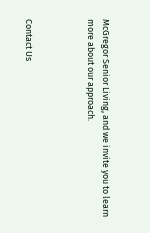McGregor Senior Living, and we invite you to learn more about our approach.



Contact Us